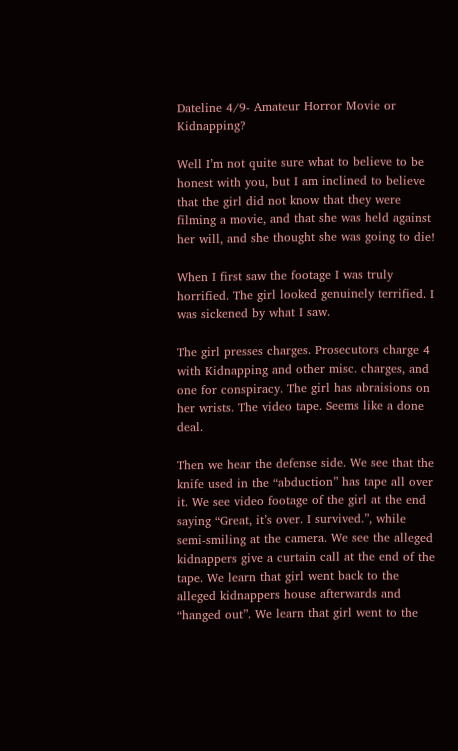Dateline 4/9- Amateur Horror Movie or Kidnapping?

Well I’m not quite sure what to believe to be honest with you, but I am inclined to believe that the girl did not know that they were filming a movie, and that she was held against her will, and she thought she was going to die!

When I first saw the footage I was truly horrified. The girl looked genuinely terrified. I was sickened by what I saw.

The girl presses charges. Prosecutors charge 4 with Kidnapping and other misc. charges, and one for conspiracy. The girl has abraisions on her wrists. The video tape. Seems like a done deal.

Then we hear the defense side. We see that the knife used in the “abduction” has tape all over it. We see video footage of the girl at the end saying “Great, it’s over. I survived.”, while semi-smiling at the camera. We see the alleged kidnappers give a curtain call at the end of the tape. We learn that girl went back to the alleged kidnappers house afterwards and “hanged out”. We learn that girl went to the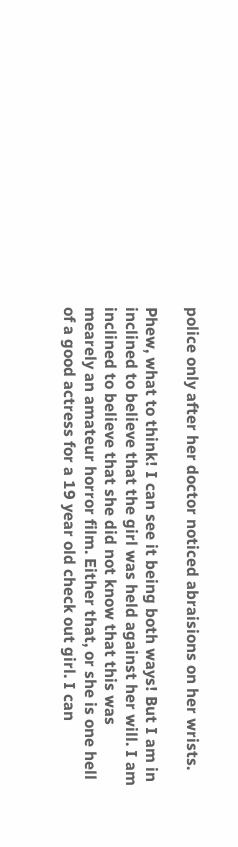police only after her doctor noticed abraisions on her wrists.

Phew, what to think! I can see it being both ways! But I am in inclined to believe that the girl was held against her will. I am inclined to believe that she did not know that this was mearely an amateur horror film. Either that, or she is one hell of a good actress for a 19 year old check out girl. I can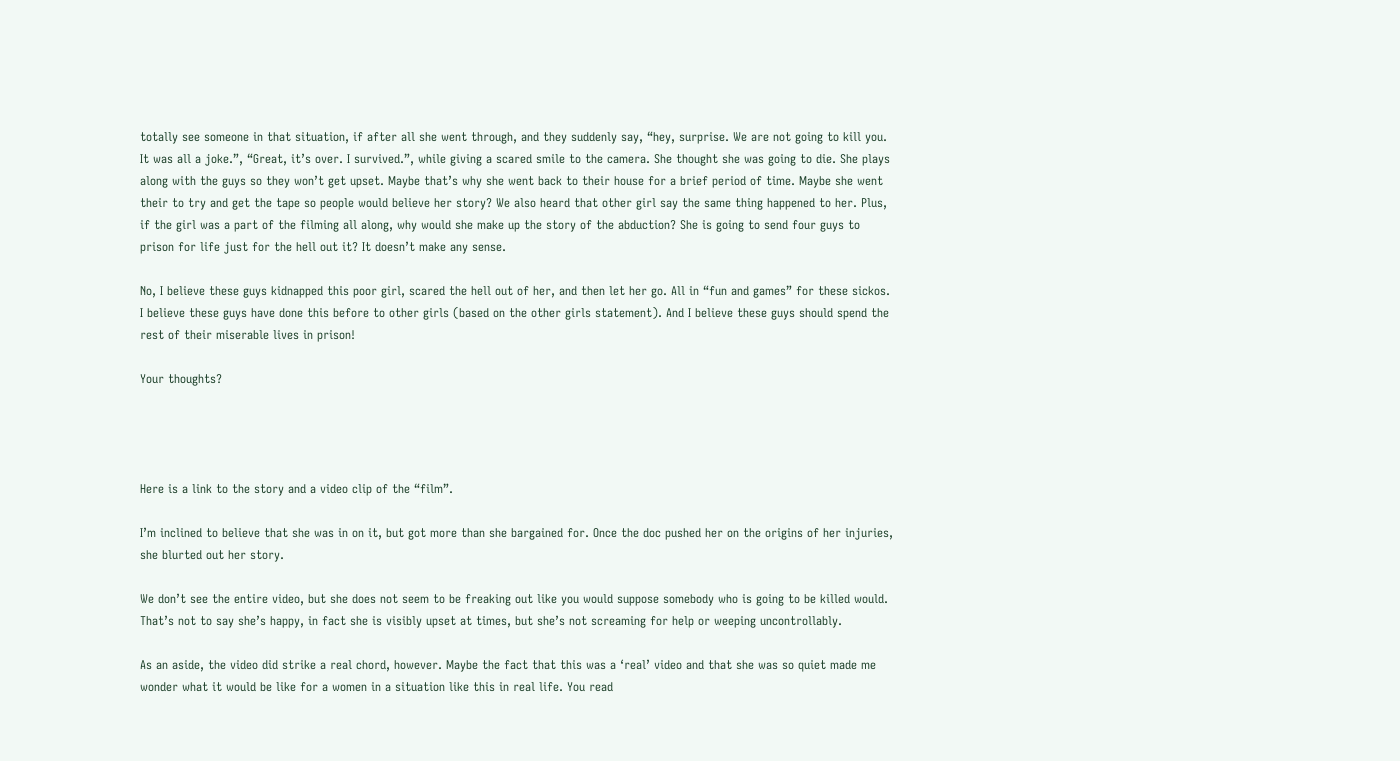totally see someone in that situation, if after all she went through, and they suddenly say, “hey, surprise. We are not going to kill you. It was all a joke.”, “Great, it’s over. I survived.”, while giving a scared smile to the camera. She thought she was going to die. She plays along with the guys so they won’t get upset. Maybe that’s why she went back to their house for a brief period of time. Maybe she went their to try and get the tape so people would believe her story? We also heard that other girl say the same thing happened to her. Plus, if the girl was a part of the filming all along, why would she make up the story of the abduction? She is going to send four guys to prison for life just for the hell out it? It doesn’t make any sense.

No, I believe these guys kidnapped this poor girl, scared the hell out of her, and then let her go. All in “fun and games” for these sickos. I believe these guys have done this before to other girls (based on the other girls statement). And I believe these guys should spend the rest of their miserable lives in prison!

Your thoughts?




Here is a link to the story and a video clip of the “film”.

I’m inclined to believe that she was in on it, but got more than she bargained for. Once the doc pushed her on the origins of her injuries, she blurted out her story.

We don’t see the entire video, but she does not seem to be freaking out like you would suppose somebody who is going to be killed would. That’s not to say she’s happy, in fact she is visibly upset at times, but she’s not screaming for help or weeping uncontrollably.

As an aside, the video did strike a real chord, however. Maybe the fact that this was a ‘real’ video and that she was so quiet made me wonder what it would be like for a women in a situation like this in real life. You read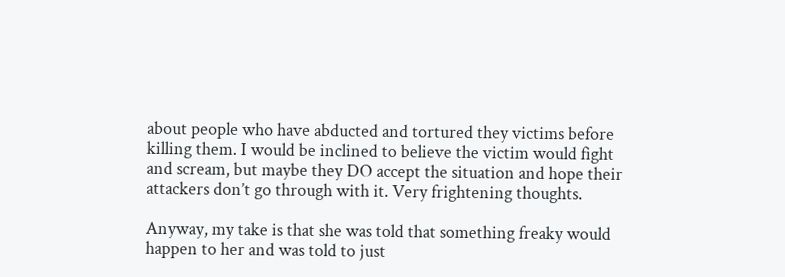about people who have abducted and tortured they victims before killing them. I would be inclined to believe the victim would fight and scream, but maybe they DO accept the situation and hope their attackers don’t go through with it. Very frightening thoughts.

Anyway, my take is that she was told that something freaky would happen to her and was told to just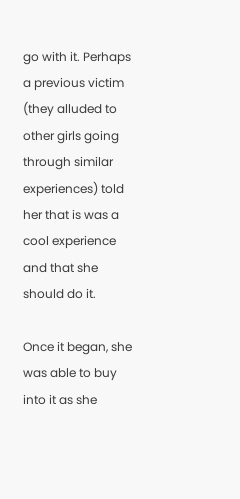go with it. Perhaps a previous victim (they alluded to other girls going through similar experiences) told her that is was a cool experience and that she should do it.

Once it began, she was able to buy into it as she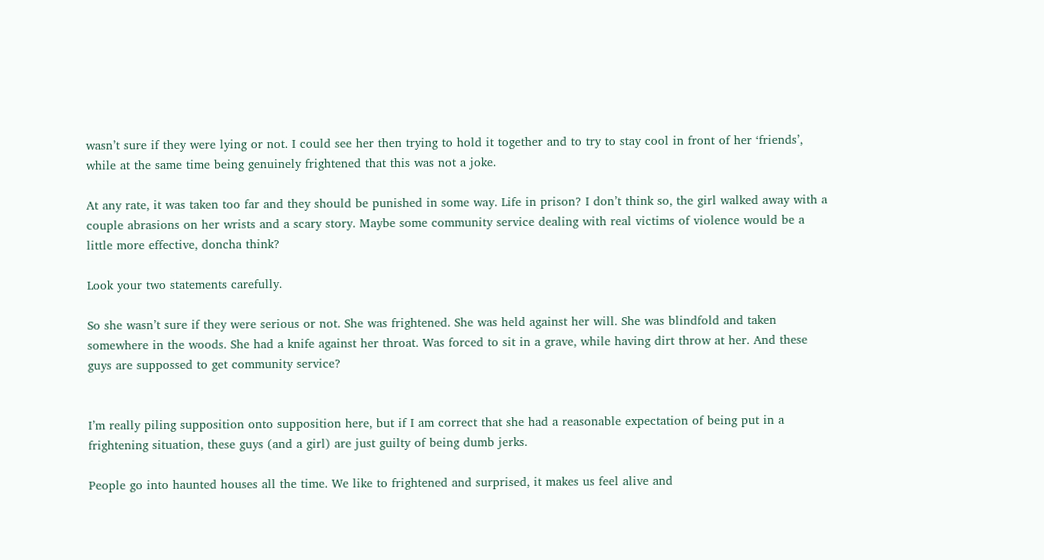wasn’t sure if they were lying or not. I could see her then trying to hold it together and to try to stay cool in front of her ‘friends’, while at the same time being genuinely frightened that this was not a joke.

At any rate, it was taken too far and they should be punished in some way. Life in prison? I don’t think so, the girl walked away with a couple abrasions on her wrists and a scary story. Maybe some community service dealing with real victims of violence would be a little more effective, doncha think?

Look your two statements carefully.

So she wasn’t sure if they were serious or not. She was frightened. She was held against her will. She was blindfold and taken somewhere in the woods. She had a knife against her throat. Was forced to sit in a grave, while having dirt throw at her. And these guys are suppossed to get community service?


I’m really piling supposition onto supposition here, but if I am correct that she had a reasonable expectation of being put in a frightening situation, these guys (and a girl) are just guilty of being dumb jerks.

People go into haunted houses all the time. We like to frightened and surprised, it makes us feel alive and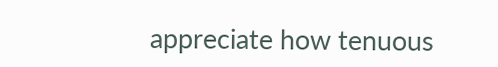appreciate how tenuous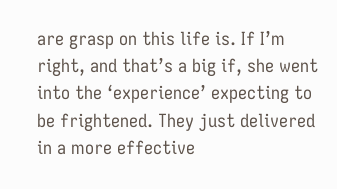are grasp on this life is. If I’m right, and that’s a big if, she went into the ‘experience’ expecting to be frightened. They just delivered in a more effective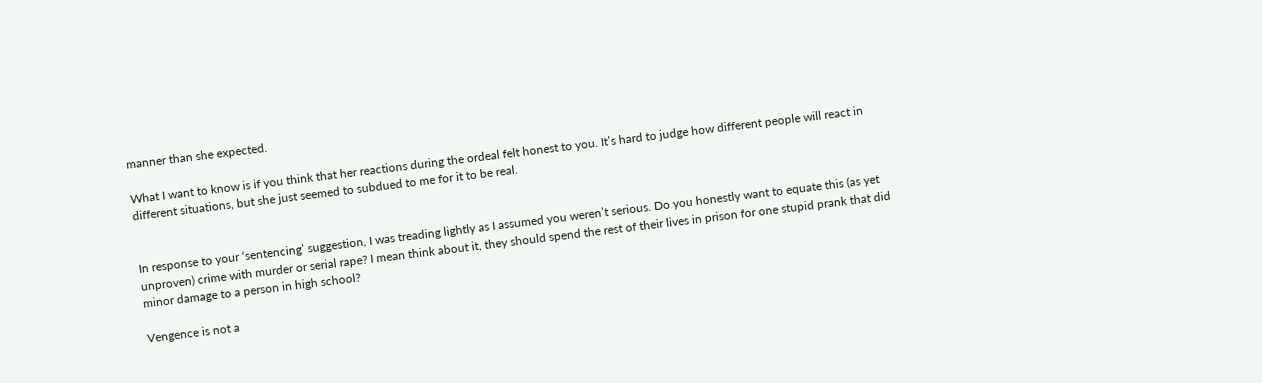manner than she expected.

What I want to know is if you think that her reactions during the ordeal felt honest to you. It’s hard to judge how different people will react in different situations, but she just seemed to subdued to me for it to be real.


In response to your ‘sentencing’ suggestion, I was treading lightly as I assumed you weren’t serious. Do you honestly want to equate this (as yet unproven) crime with murder or serial rape? I mean think about it, they should spend the rest of their lives in prison for one stupid prank that did minor damage to a person in high school?

Vengence is not a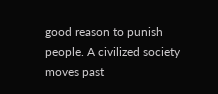good reason to punish people. A civilized society moves past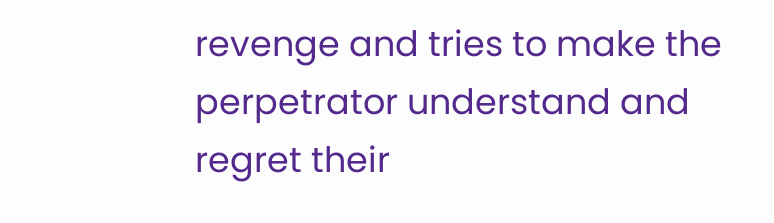revenge and tries to make the perpetrator understand and regret their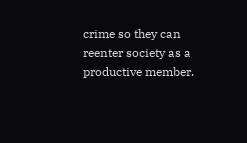crime so they can reenter society as a productive member.